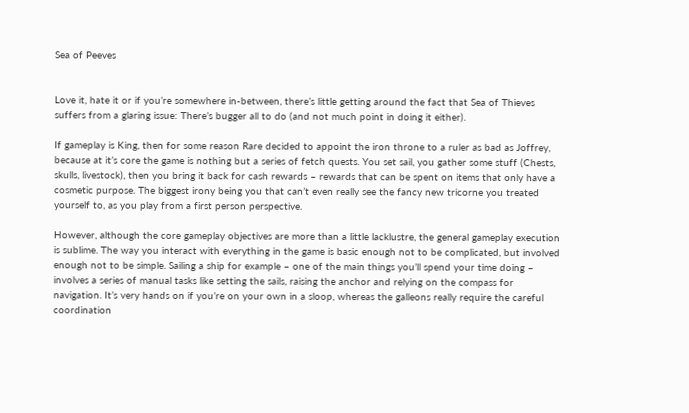Sea of Peeves


Love it, hate it or if you’re somewhere in-between, there’s little getting around the fact that Sea of Thieves suffers from a glaring issue: There’s bugger all to do (and not much point in doing it either).

If gameplay is King, then for some reason Rare decided to appoint the iron throne to a ruler as bad as Joffrey, because at it’s core the game is nothing but a series of fetch quests. You set sail, you gather some stuff (Chests, skulls, livestock), then you bring it back for cash rewards – rewards that can be spent on items that only have a cosmetic purpose. The biggest irony being you that can’t even really see the fancy new tricorne you treated yourself to, as you play from a first person perspective.

However, although the core gameplay objectives are more than a little lacklustre, the general gameplay execution is sublime. The way you interact with everything in the game is basic enough not to be complicated, but involved enough not to be simple. Sailing a ship for example – one of the main things you’ll spend your time doing – involves a series of manual tasks like setting the sails, raising the anchor and relying on the compass for navigation. It’s very hands on if you’re on your own in a sloop, whereas the galleons really require the careful coordination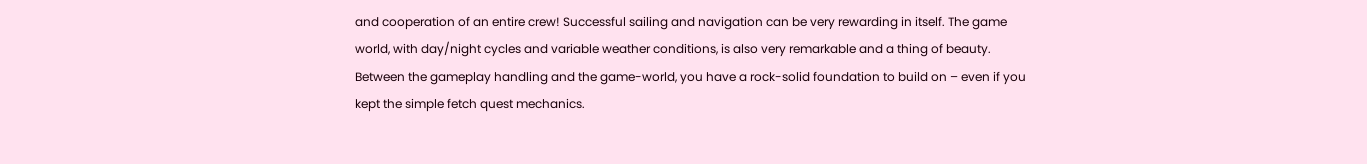and cooperation of an entire crew! Successful sailing and navigation can be very rewarding in itself. The game world, with day/night cycles and variable weather conditions, is also very remarkable and a thing of beauty. Between the gameplay handling and the game-world, you have a rock-solid foundation to build on – even if you kept the simple fetch quest mechanics.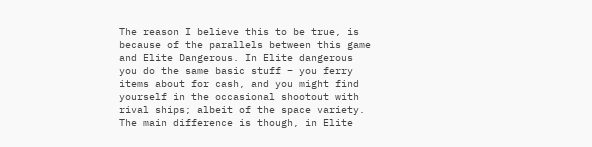The reason I believe this to be true, is because of the parallels between this game and Elite Dangerous. In Elite dangerous you do the same basic stuff – you ferry items about for cash, and you might find yourself in the occasional shootout with rival ships; albeit of the space variety. The main difference is though, in Elite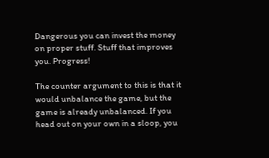Dangerous you can invest the money on proper stuff. Stuff that improves you. Progress!

The counter argument to this is that it would unbalance the game, but the game is already unbalanced. If you head out on your own in a sloop, you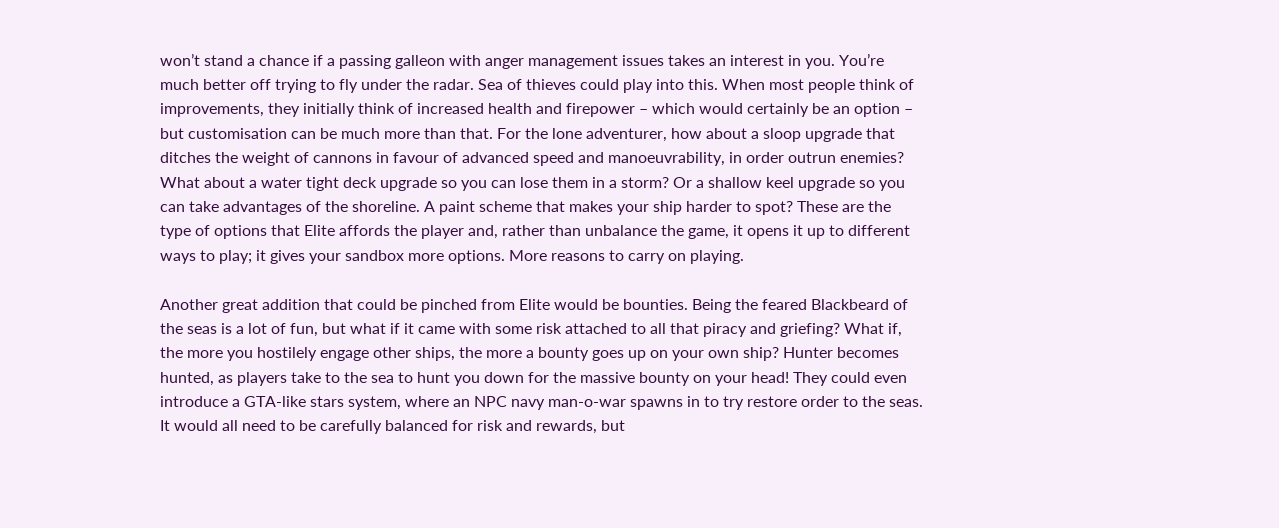won’t stand a chance if a passing galleon with anger management issues takes an interest in you. You’re much better off trying to fly under the radar. Sea of thieves could play into this. When most people think of improvements, they initially think of increased health and firepower – which would certainly be an option – but customisation can be much more than that. For the lone adventurer, how about a sloop upgrade that ditches the weight of cannons in favour of advanced speed and manoeuvrability, in order outrun enemies? What about a water tight deck upgrade so you can lose them in a storm? Or a shallow keel upgrade so you can take advantages of the shoreline. A paint scheme that makes your ship harder to spot? These are the type of options that Elite affords the player and, rather than unbalance the game, it opens it up to different ways to play; it gives your sandbox more options. More reasons to carry on playing.

Another great addition that could be pinched from Elite would be bounties. Being the feared Blackbeard of the seas is a lot of fun, but what if it came with some risk attached to all that piracy and griefing? What if, the more you hostilely engage other ships, the more a bounty goes up on your own ship? Hunter becomes hunted, as players take to the sea to hunt you down for the massive bounty on your head! They could even introduce a GTA-like stars system, where an NPC navy man-o-war spawns in to try restore order to the seas. It would all need to be carefully balanced for risk and rewards, but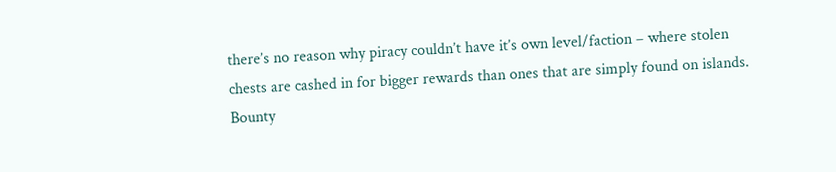there’s no reason why piracy couldn’t have it’s own level/faction – where stolen chests are cashed in for bigger rewards than ones that are simply found on islands. Bounty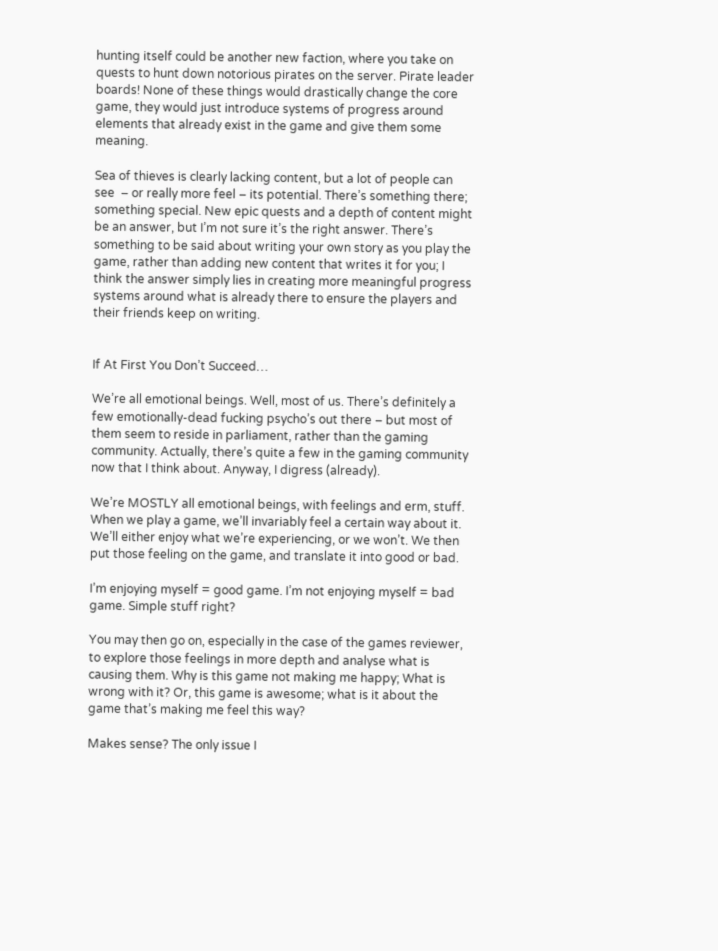hunting itself could be another new faction, where you take on quests to hunt down notorious pirates on the server. Pirate leader boards! None of these things would drastically change the core game, they would just introduce systems of progress around elements that already exist in the game and give them some meaning.

Sea of thieves is clearly lacking content, but a lot of people can see  – or really more feel – its potential. There’s something there; something special. New epic quests and a depth of content might be an answer, but I’m not sure it’s the right answer. There’s something to be said about writing your own story as you play the game, rather than adding new content that writes it for you; I think the answer simply lies in creating more meaningful progress systems around what is already there to ensure the players and their friends keep on writing.


If At First You Don’t Succeed…

We’re all emotional beings. Well, most of us. There’s definitely a few emotionally-dead fucking psycho’s out there – but most of them seem to reside in parliament, rather than the gaming community. Actually, there’s quite a few in the gaming community now that I think about. Anyway, I digress (already).

We’re MOSTLY all emotional beings, with feelings and erm, stuff. When we play a game, we’ll invariably feel a certain way about it. We’ll either enjoy what we’re experiencing, or we won’t. We then put those feeling on the game, and translate it into good or bad.

I’m enjoying myself = good game. I’m not enjoying myself = bad game. Simple stuff right?

You may then go on, especially in the case of the games reviewer, to explore those feelings in more depth and analyse what is causing them. Why is this game not making me happy; What is wrong with it? Or, this game is awesome; what is it about the game that’s making me feel this way?

Makes sense? The only issue I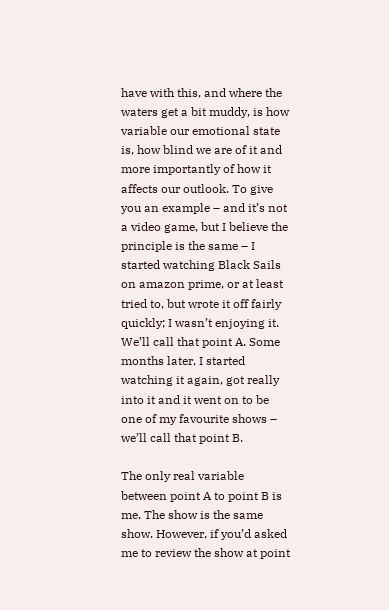have with this, and where the waters get a bit muddy, is how variable our emotional state is, how blind we are of it and more importantly of how it affects our outlook. To give you an example – and it’s not a video game, but I believe the principle is the same – I started watching Black Sails on amazon prime, or at least tried to, but wrote it off fairly quickly; I wasn’t enjoying it. We’ll call that point A. Some months later, I started watching it again, got really into it and it went on to be one of my favourite shows – we’ll call that point B.

The only real variable between point A to point B is me. The show is the same show. However, if you’d asked me to review the show at point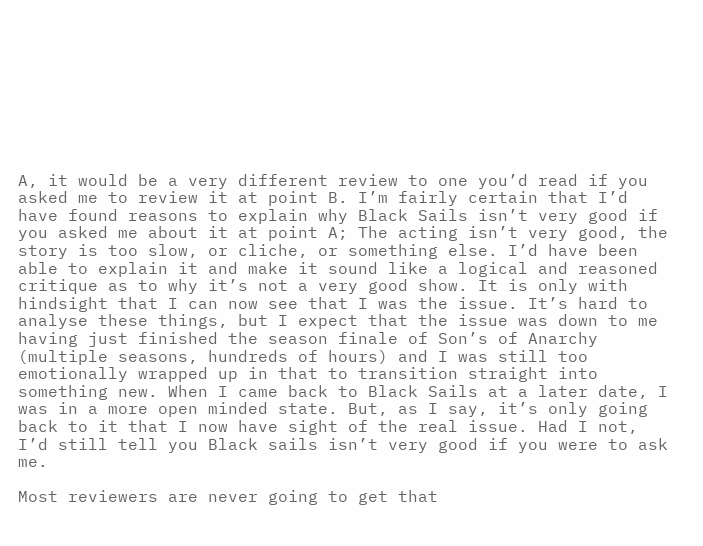A, it would be a very different review to one you’d read if you asked me to review it at point B. I’m fairly certain that I’d have found reasons to explain why Black Sails isn’t very good if you asked me about it at point A; The acting isn’t very good, the story is too slow, or cliche, or something else. I’d have been able to explain it and make it sound like a logical and reasoned critique as to why it’s not a very good show. It is only with hindsight that I can now see that I was the issue. It’s hard to analyse these things, but I expect that the issue was down to me having just finished the season finale of Son’s of Anarchy (multiple seasons, hundreds of hours) and I was still too emotionally wrapped up in that to transition straight into something new. When I came back to Black Sails at a later date, I was in a more open minded state. But, as I say, it’s only going back to it that I now have sight of the real issue. Had I not, I’d still tell you Black sails isn’t very good if you were to ask me.

Most reviewers are never going to get that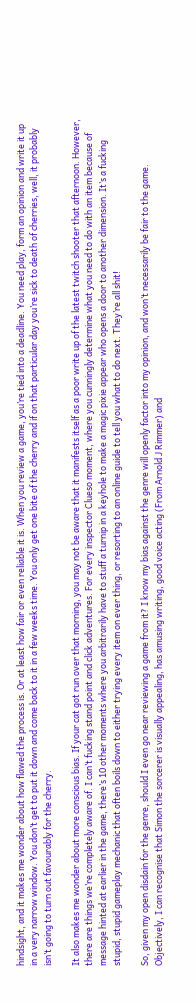hindsight, and it makes me wonder about how flawed the process is. Or at least how fair or even reliable it is. When you review a game, you’re tied into a deadline. You need play, form an opinion and write it up in a very narrow window. You don’t get to put it down and come back to it in a few weeks time. You only get one bite of the cherry and if on that particular day you’re sick to death of cherries, well, it probably isn’t going to turn out favourably for the cherry.

It also makes me wonder about more conscious bias. If your cat got run over that morning, you may not be aware that it manifests itself as a poor write up of the latest twitch shooter that afternoon. However, there are things we’re completely aware of. I can’t fucking stand point and click adventures. For every inspector Clueso moment, where you cunningly determine what you need to do with an item because of message hinted at earlier in the game, there’s 10 other moments where you arbitrarily have to stuff a turnip in a keyhole to make a magic pixie appear who opens a door to another dimension. It’s a fucking stupid, stupid gameplay mechanic that often boils down to either trying every item on ever thing, or resorting to an online guide to tell you what to do next. They’re all shit!

So, given my open disdain for the genre, should I even go near reviewing a game from it? I know my bias against the genre will openly factor into my opinion, and won’t necessarily be fair to the game. Objectively, I can recognise that Simon the sorcerer is visually appealing, has amusing writing, good voice acting (From Arnold J Rimmer) and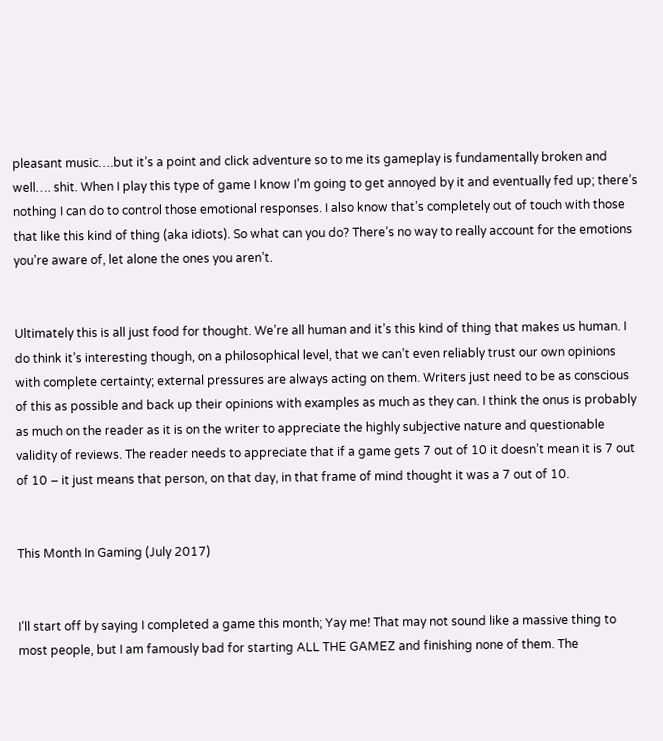pleasant music….but it’s a point and click adventure so to me its gameplay is fundamentally broken and well…. shit. When I play this type of game I know I’m going to get annoyed by it and eventually fed up; there’s nothing I can do to control those emotional responses. I also know that’s completely out of touch with those that like this kind of thing (aka idiots). So what can you do? There’s no way to really account for the emotions you’re aware of, let alone the ones you aren’t.


Ultimately this is all just food for thought. We’re all human and it’s this kind of thing that makes us human. I do think it’s interesting though, on a philosophical level, that we can’t even reliably trust our own opinions with complete certainty; external pressures are always acting on them. Writers just need to be as conscious of this as possible and back up their opinions with examples as much as they can. I think the onus is probably as much on the reader as it is on the writer to appreciate the highly subjective nature and questionable validity of reviews. The reader needs to appreciate that if a game gets 7 out of 10 it doesn’t mean it is 7 out of 10 – it just means that person, on that day, in that frame of mind thought it was a 7 out of 10.


This Month In Gaming (July 2017)


I’ll start off by saying I completed a game this month; Yay me! That may not sound like a massive thing to most people, but I am famously bad for starting ALL THE GAMEZ and finishing none of them. The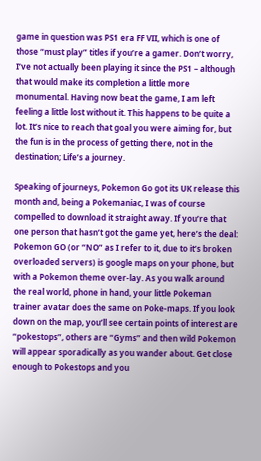game in question was PS1 era FF VII, which is one of those “must play” titles if you’re a gamer. Don’t worry, I’ve not actually been playing it since the PS1 – although that would make its completion a little more monumental. Having now beat the game, I am left feeling a little lost without it. This happens to be quite a lot. It’s nice to reach that goal you were aiming for, but the fun is in the process of getting there, not in the destination; Life’s a journey.

Speaking of journeys, Pokemon Go got its UK release this month and, being a Pokemaniac, I was of course compelled to download it straight away. If you’re that one person that hasn’t got the game yet, here’s the deal: Pokemon GO (or “NO” as I refer to it, due to it’s broken overloaded servers) is google maps on your phone, but with a Pokemon theme over-lay. As you walk around the real world, phone in hand, your little Pokeman trainer avatar does the same on Poke-maps. If you look down on the map, you’ll see certain points of interest are “pokestops”, others are “Gyms” and then wild Pokemon will appear sporadically as you wander about. Get close enough to Pokestops and you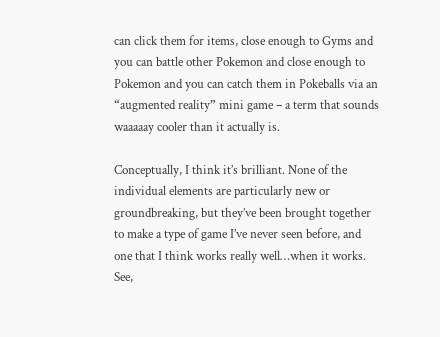can click them for items, close enough to Gyms and you can battle other Pokemon and close enough to Pokemon and you can catch them in Pokeballs via an “augmented reality” mini game – a term that sounds waaaaay cooler than it actually is.

Conceptually, I think it’s brilliant. None of the individual elements are particularly new or groundbreaking, but they’ve been brought together to make a type of game I’ve never seen before, and one that I think works really well…when it works. See,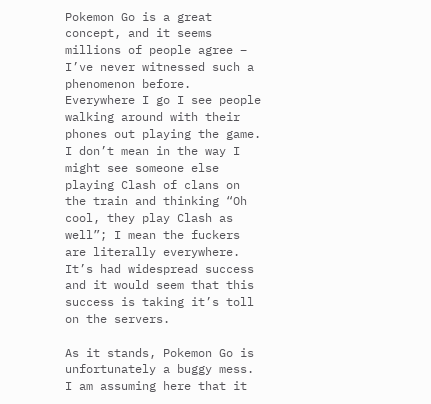Pokemon Go is a great concept, and it seems millions of people agree – I’ve never witnessed such a phenomenon before. Everywhere I go I see people walking around with their phones out playing the game. I don’t mean in the way I might see someone else playing Clash of clans on the train and thinking “Oh cool, they play Clash as well”; I mean the fuckers are literally everywhere. It’s had widespread success and it would seem that this success is taking it’s toll on the servers.

As it stands, Pokemon Go is unfortunately a buggy mess. I am assuming here that it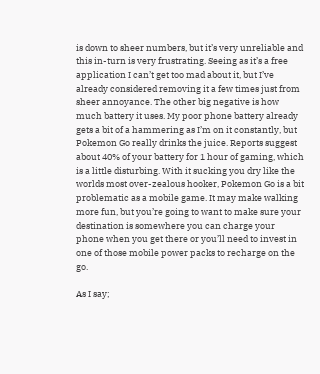is down to sheer numbers, but it’s very unreliable and this in-turn is very frustrating. Seeing as it’s a free application I can’t get too mad about it, but I’ve already considered removing it a few times just from sheer annoyance. The other big negative is how much battery it uses. My poor phone battery already gets a bit of a hammering as I’m on it constantly, but Pokemon Go really drinks the juice. Reports suggest about 40% of your battery for 1 hour of gaming, which is a little disturbing. With it sucking you dry like the worlds most over-zealous hooker, Pokemon Go is a bit problematic as a mobile game. It may make walking more fun, but you’re going to want to make sure your destination is somewhere you can charge your phone when you get there or you’ll need to invest in one of those mobile power packs to recharge on the go.

As I say;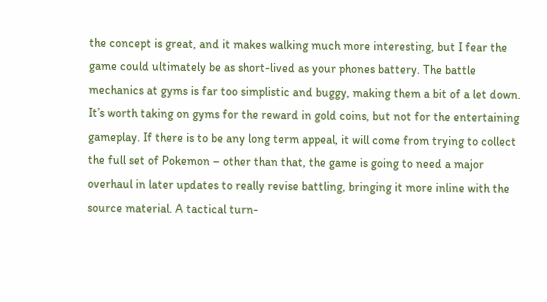the concept is great, and it makes walking much more interesting, but I fear the game could ultimately be as short-lived as your phones battery. The battle mechanics at gyms is far too simplistic and buggy, making them a bit of a let down. It’s worth taking on gyms for the reward in gold coins, but not for the entertaining gameplay. If there is to be any long term appeal, it will come from trying to collect the full set of Pokemon – other than that, the game is going to need a major overhaul in later updates to really revise battling, bringing it more inline with the source material. A tactical turn-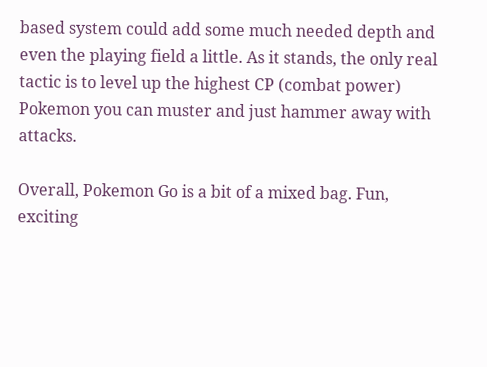based system could add some much needed depth and even the playing field a little. As it stands, the only real tactic is to level up the highest CP (combat power) Pokemon you can muster and just hammer away with attacks.

Overall, Pokemon Go is a bit of a mixed bag. Fun, exciting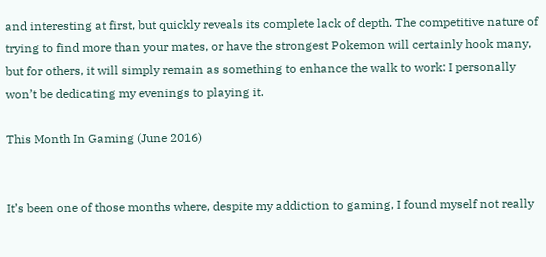and interesting at first, but quickly reveals its complete lack of depth. The competitive nature of trying to find more than your mates, or have the strongest Pokemon will certainly hook many, but for others, it will simply remain as something to enhance the walk to work: I personally won’t be dedicating my evenings to playing it.

This Month In Gaming (June 2016)


It’s been one of those months where, despite my addiction to gaming, I found myself not really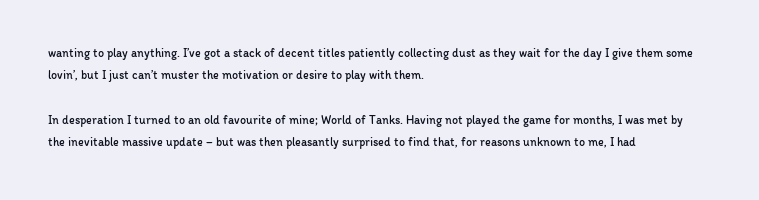wanting to play anything. I’ve got a stack of decent titles patiently collecting dust as they wait for the day I give them some lovin’, but I just can’t muster the motivation or desire to play with them.

In desperation I turned to an old favourite of mine; World of Tanks. Having not played the game for months, I was met by the inevitable massive update – but was then pleasantly surprised to find that, for reasons unknown to me, I had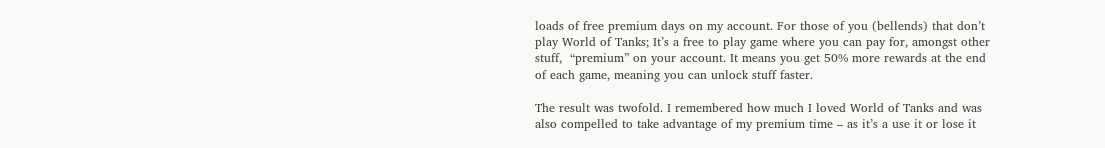loads of free premium days on my account. For those of you (bellends) that don’t play World of Tanks; It’s a free to play game where you can pay for, amongst other stuff,  “premium” on your account. It means you get 50% more rewards at the end of each game, meaning you can unlock stuff faster.

The result was twofold. I remembered how much I loved World of Tanks and was also compelled to take advantage of my premium time – as it’s a use it or lose it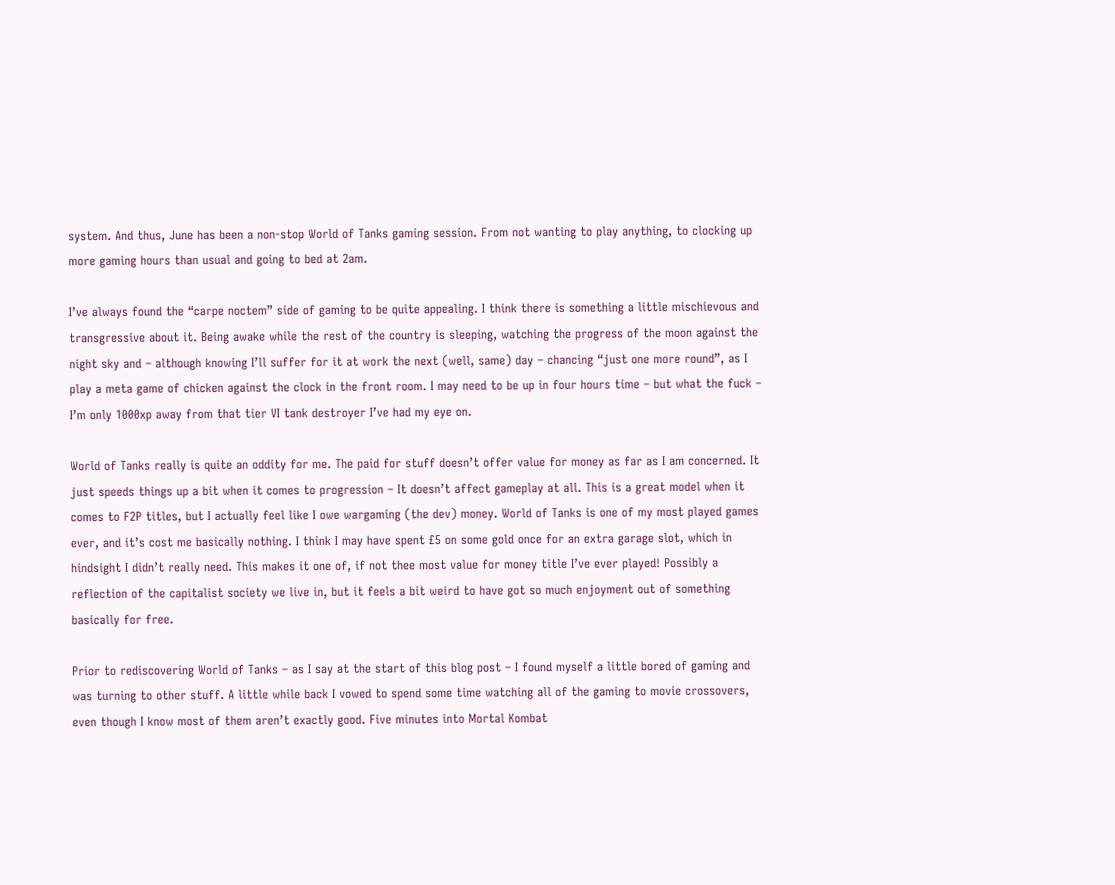system. And thus, June has been a non-stop World of Tanks gaming session. From not wanting to play anything, to clocking up more gaming hours than usual and going to bed at 2am.

I’ve always found the “carpe noctem” side of gaming to be quite appealing. I think there is something a little mischievous and transgressive about it. Being awake while the rest of the country is sleeping, watching the progress of the moon against the night sky and – although knowing I’ll suffer for it at work the next (well, same) day – chancing “just one more round”, as I play a meta game of chicken against the clock in the front room. I may need to be up in four hours time – but what the fuck – I’m only 1000xp away from that tier VI tank destroyer I’ve had my eye on.

World of Tanks really is quite an oddity for me. The paid for stuff doesn’t offer value for money as far as I am concerned. It just speeds things up a bit when it comes to progression – It doesn’t affect gameplay at all. This is a great model when it comes to F2P titles, but I actually feel like I owe wargaming (the dev) money. World of Tanks is one of my most played games ever, and it’s cost me basically nothing. I think I may have spent £5 on some gold once for an extra garage slot, which in hindsight I didn’t really need. This makes it one of, if not thee most value for money title I’ve ever played! Possibly a reflection of the capitalist society we live in, but it feels a bit weird to have got so much enjoyment out of something basically for free.

Prior to rediscovering World of Tanks – as I say at the start of this blog post – I found myself a little bored of gaming and was turning to other stuff. A little while back I vowed to spend some time watching all of the gaming to movie crossovers, even though I know most of them aren’t exactly good. Five minutes into Mortal Kombat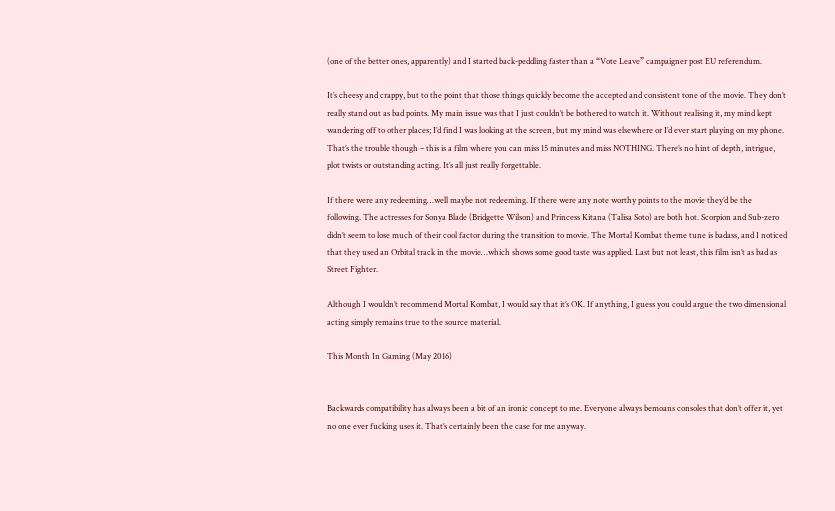(one of the better ones, apparently) and I started back-peddling faster than a “Vote Leave” campaigner post EU referendum.

It’s cheesy and crappy, but to the point that those things quickly become the accepted and consistent tone of the movie. They don’t really stand out as bad points. My main issue was that I just couldn’t be bothered to watch it. Without realising it, my mind kept wandering off to other places; I’d find I was looking at the screen, but my mind was elsewhere or I’d ever start playing on my phone. That’s the trouble though – this is a film where you can miss 15 minutes and miss NOTHING. There’s no hint of depth, intrigue, plot twists or outstanding acting. It’s all just really forgettable.

If there were any redeeming…well maybe not redeeming. If there were any note worthy points to the movie they’d be the following. The actresses for Sonya Blade (Bridgette Wilson) and Princess Kitana (Talisa Soto) are both hot. Scorpion and Sub-zero didn’t seem to lose much of their cool factor during the transition to movie. The Mortal Kombat theme tune is badass, and I noticed that they used an Orbital track in the movie…which shows some good taste was applied. Last but not least, this film isn’t as bad as Street Fighter.

Although I wouldn’t recommend Mortal Kombat, I would say that it’s OK. If anything, I guess you could argue the two dimensional acting simply remains true to the source material.

This Month In Gaming (May 2016)


Backwards compatibility has always been a bit of an ironic concept to me. Everyone always bemoans consoles that don’t offer it, yet no one ever fucking uses it. That’s certainly been the case for me anyway.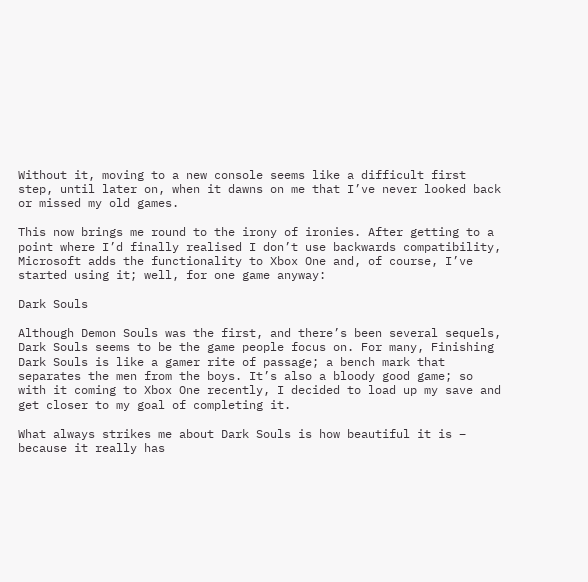Without it, moving to a new console seems like a difficult first step, until later on, when it dawns on me that I’ve never looked back or missed my old games.

This now brings me round to the irony of ironies. After getting to a point where I’d finally realised I don’t use backwards compatibility, Microsoft adds the functionality to Xbox One and, of course, I’ve started using it; well, for one game anyway:

Dark Souls

Although Demon Souls was the first, and there’s been several sequels, Dark Souls seems to be the game people focus on. For many, Finishing Dark Souls is like a gamer rite of passage; a bench mark that separates the men from the boys. It’s also a bloody good game; so with it coming to Xbox One recently, I decided to load up my save and get closer to my goal of completing it.

What always strikes me about Dark Souls is how beautiful it is –  because it really has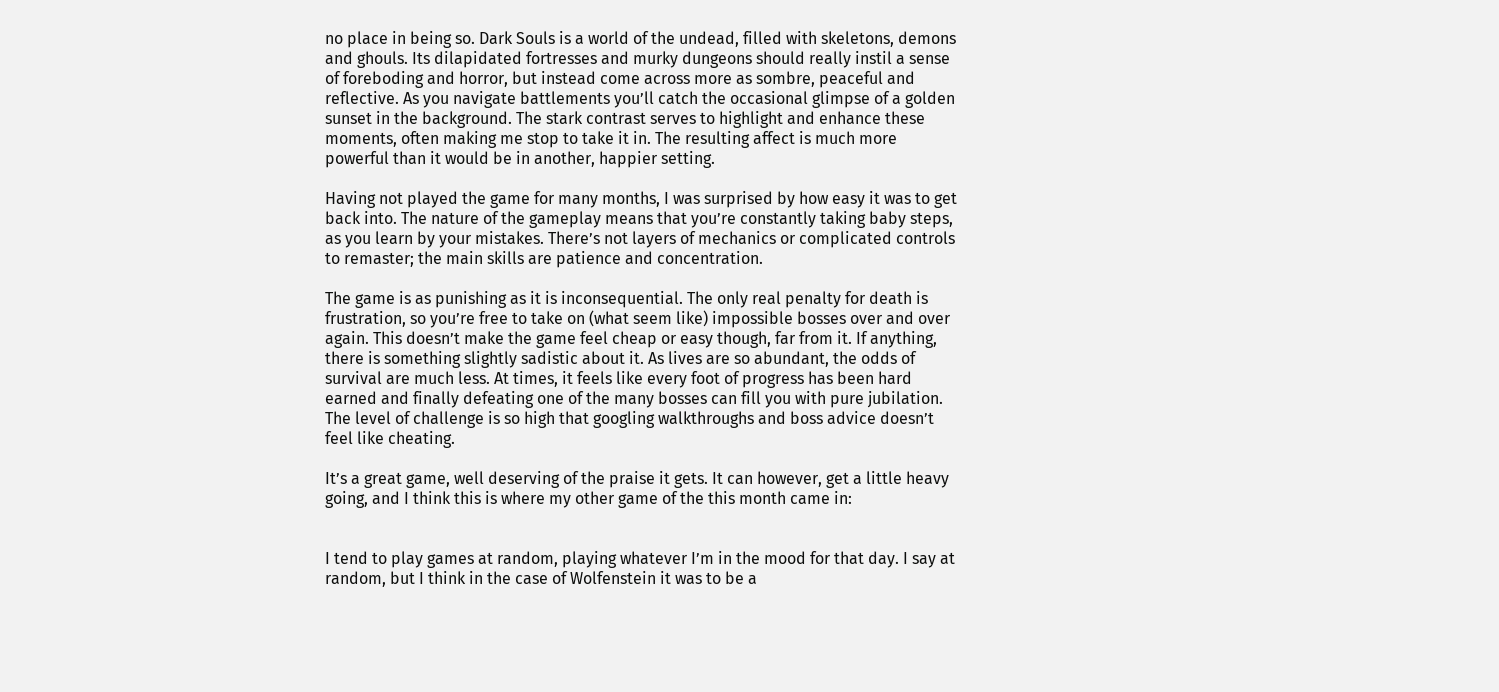no place in being so. Dark Souls is a world of the undead, filled with skeletons, demons and ghouls. Its dilapidated fortresses and murky dungeons should really instil a sense of foreboding and horror, but instead come across more as sombre, peaceful and reflective. As you navigate battlements you’ll catch the occasional glimpse of a golden sunset in the background. The stark contrast serves to highlight and enhance these moments, often making me stop to take it in. The resulting affect is much more powerful than it would be in another, happier setting.

Having not played the game for many months, I was surprised by how easy it was to get back into. The nature of the gameplay means that you’re constantly taking baby steps, as you learn by your mistakes. There’s not layers of mechanics or complicated controls to remaster; the main skills are patience and concentration.

The game is as punishing as it is inconsequential. The only real penalty for death is frustration, so you’re free to take on (what seem like) impossible bosses over and over again. This doesn’t make the game feel cheap or easy though, far from it. If anything, there is something slightly sadistic about it. As lives are so abundant, the odds of survival are much less. At times, it feels like every foot of progress has been hard earned and finally defeating one of the many bosses can fill you with pure jubilation. The level of challenge is so high that googling walkthroughs and boss advice doesn’t feel like cheating.

It’s a great game, well deserving of the praise it gets. It can however, get a little heavy going, and I think this is where my other game of the this month came in:


I tend to play games at random, playing whatever I’m in the mood for that day. I say at random, but I think in the case of Wolfenstein it was to be a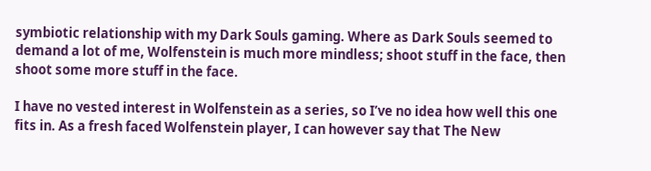symbiotic relationship with my Dark Souls gaming. Where as Dark Souls seemed to demand a lot of me, Wolfenstein is much more mindless; shoot stuff in the face, then shoot some more stuff in the face.

I have no vested interest in Wolfenstein as a series, so I’ve no idea how well this one fits in. As a fresh faced Wolfenstein player, I can however say that The New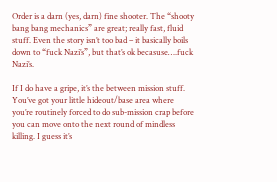Order is a darn (yes, darn) fine shooter. The “shooty bang bang mechanics” are great; really fast, fluid stuff. Even the story isn’t too bad – it basically boils down to “fuck Nazi’s”, but that’s ok becasuse….fuck Nazi’s.

If I do have a gripe, it’s the between mission stuff. You’ve got your little hideout/base area where you’re routinely forced to do sub-mission crap before you can move onto the next round of mindless killing. I guess it’s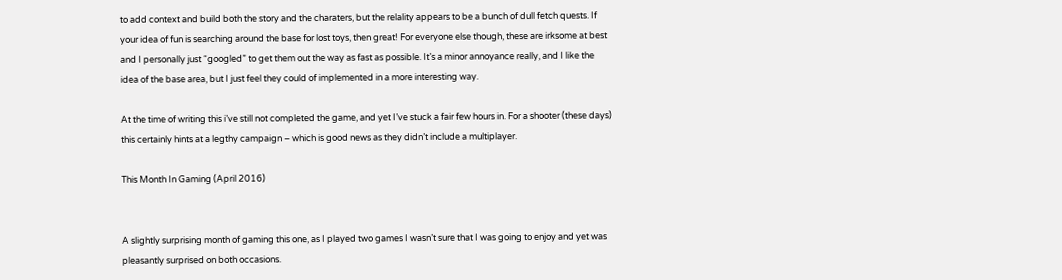to add context and build both the story and the charaters, but the relality appears to be a bunch of dull fetch quests. If your idea of fun is searching around the base for lost toys, then great! For everyone else though, these are irksome at best and I personally just “googled” to get them out the way as fast as possible. It’s a minor annoyance really, and I like the idea of the base area, but I just feel they could of implemented in a more interesting way.

At the time of writing this i’ve still not completed the game, and yet I’ve stuck a fair few hours in. For a shooter (these days) this certainly hints at a legthy campaign – which is good news as they didn’t include a multiplayer.

This Month In Gaming (April 2016)


A slightly surprising month of gaming this one, as I played two games I wasn’t sure that I was going to enjoy and yet was pleasantly surprised on both occasions.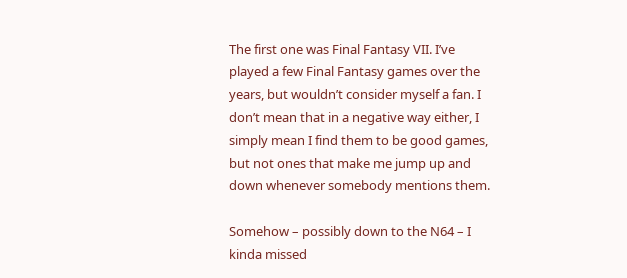The first one was Final Fantasy VII. I’ve played a few Final Fantasy games over the years, but wouldn’t consider myself a fan. I don’t mean that in a negative way either, I simply mean I find them to be good games, but not ones that make me jump up and down whenever somebody mentions them.

Somehow – possibly down to the N64 – I kinda missed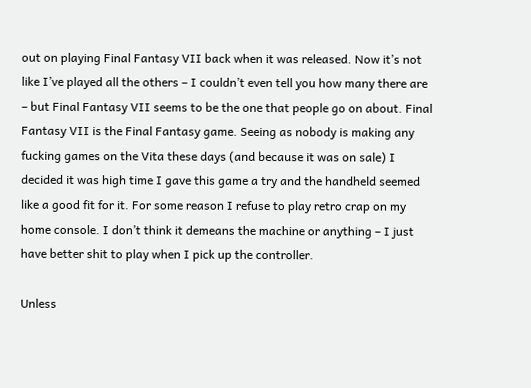out on playing Final Fantasy VII back when it was released. Now it’s not like I’ve played all the others – I couldn’t even tell you how many there are – but Final Fantasy VII seems to be the one that people go on about. Final Fantasy VII is the Final Fantasy game. Seeing as nobody is making any fucking games on the Vita these days (and because it was on sale) I decided it was high time I gave this game a try and the handheld seemed like a good fit for it. For some reason I refuse to play retro crap on my home console. I don’t think it demeans the machine or anything – I just have better shit to play when I pick up the controller.

Unless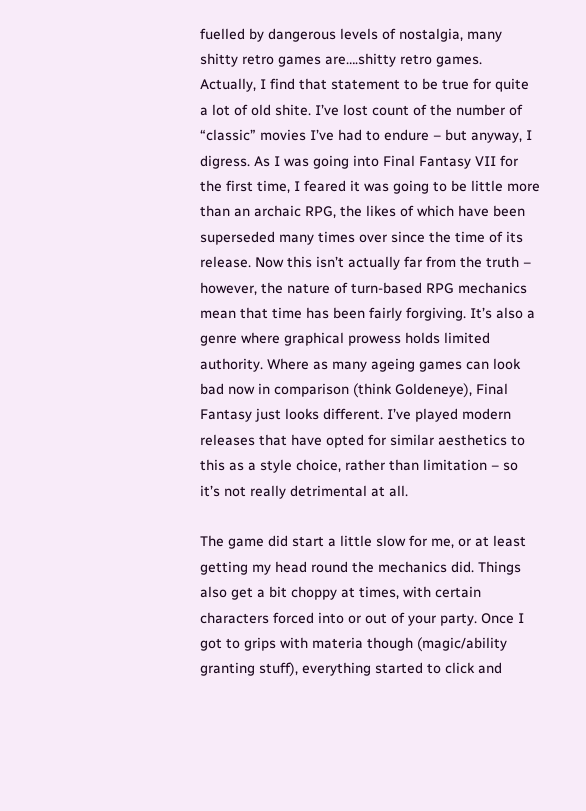fuelled by dangerous levels of nostalgia, many shitty retro games are….shitty retro games. Actually, I find that statement to be true for quite a lot of old shite. I’ve lost count of the number of “classic” movies I’ve had to endure – but anyway, I digress. As I was going into Final Fantasy VII for the first time, I feared it was going to be little more than an archaic RPG, the likes of which have been superseded many times over since the time of its release. Now this isn’t actually far from the truth – however, the nature of turn-based RPG mechanics mean that time has been fairly forgiving. It’s also a genre where graphical prowess holds limited authority. Where as many ageing games can look bad now in comparison (think Goldeneye), Final Fantasy just looks different. I’ve played modern releases that have opted for similar aesthetics to this as a style choice, rather than limitation – so it’s not really detrimental at all.

The game did start a little slow for me, or at least getting my head round the mechanics did. Things also get a bit choppy at times, with certain characters forced into or out of your party. Once I got to grips with materia though (magic/ability granting stuff), everything started to click and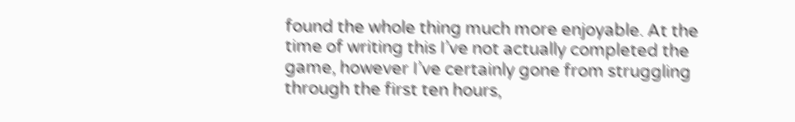found the whole thing much more enjoyable. At the time of writing this I’ve not actually completed the game, however I’ve certainly gone from struggling through the first ten hours,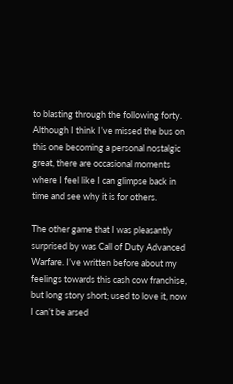to blasting through the following forty. Although I think I’ve missed the bus on this one becoming a personal nostalgic great, there are occasional moments where I feel like I can glimpse back in time and see why it is for others.

The other game that I was pleasantly surprised by was Call of Duty Advanced Warfare. I’ve written before about my feelings towards this cash cow franchise, but long story short; used to love it, now I can’t be arsed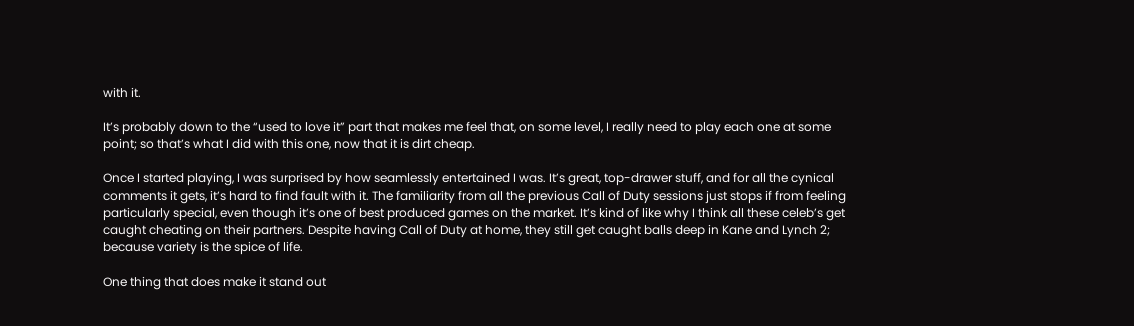with it.

It’s probably down to the “used to love it” part that makes me feel that, on some level, I really need to play each one at some point; so that’s what I did with this one, now that it is dirt cheap.

Once I started playing, I was surprised by how seamlessly entertained I was. It’s great, top-drawer stuff, and for all the cynical comments it gets, it’s hard to find fault with it. The familiarity from all the previous Call of Duty sessions just stops if from feeling particularly special, even though it’s one of best produced games on the market. It’s kind of like why I think all these celeb’s get caught cheating on their partners. Despite having Call of Duty at home, they still get caught balls deep in Kane and Lynch 2; because variety is the spice of life.

One thing that does make it stand out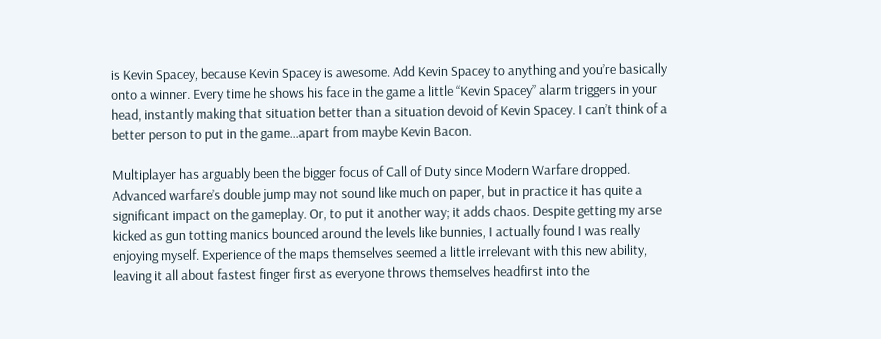is Kevin Spacey, because Kevin Spacey is awesome. Add Kevin Spacey to anything and you’re basically onto a winner. Every time he shows his face in the game a little “Kevin Spacey” alarm triggers in your head, instantly making that situation better than a situation devoid of Kevin Spacey. I can’t think of a better person to put in the game…apart from maybe Kevin Bacon.

Multiplayer has arguably been the bigger focus of Call of Duty since Modern Warfare dropped. Advanced warfare’s double jump may not sound like much on paper, but in practice it has quite a significant impact on the gameplay. Or, to put it another way; it adds chaos. Despite getting my arse kicked as gun totting manics bounced around the levels like bunnies, I actually found I was really enjoying myself. Experience of the maps themselves seemed a little irrelevant with this new ability, leaving it all about fastest finger first as everyone throws themselves headfirst into the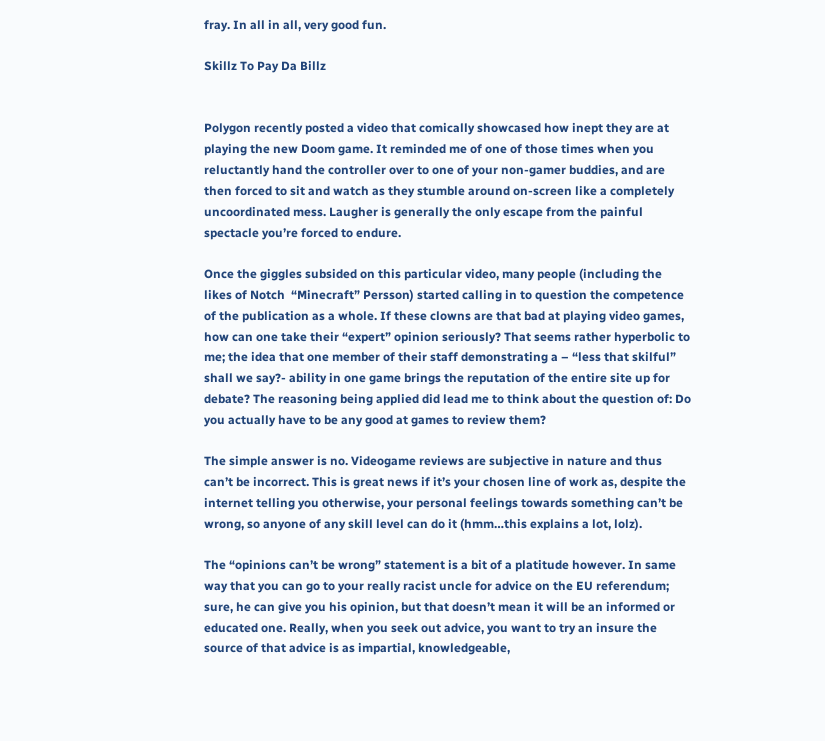fray. In all in all, very good fun.

Skillz To Pay Da Billz


Polygon recently posted a video that comically showcased how inept they are at playing the new Doom game. It reminded me of one of those times when you reluctantly hand the controller over to one of your non-gamer buddies, and are then forced to sit and watch as they stumble around on-screen like a completely uncoordinated mess. Laugher is generally the only escape from the painful spectacle you’re forced to endure.

Once the giggles subsided on this particular video, many people (including the likes of Notch  “Minecraft” Persson) started calling in to question the competence of the publication as a whole. If these clowns are that bad at playing video games, how can one take their “expert” opinion seriously? That seems rather hyperbolic to me; the idea that one member of their staff demonstrating a – “less that skilful” shall we say?- ability in one game brings the reputation of the entire site up for debate? The reasoning being applied did lead me to think about the question of: Do you actually have to be any good at games to review them?

The simple answer is no. Videogame reviews are subjective in nature and thus can’t be incorrect. This is great news if it’s your chosen line of work as, despite the internet telling you otherwise, your personal feelings towards something can’t be wrong, so anyone of any skill level can do it (hmm…this explains a lot, lolz).

The “opinions can’t be wrong” statement is a bit of a platitude however. In same way that you can go to your really racist uncle for advice on the EU referendum; sure, he can give you his opinion, but that doesn’t mean it will be an informed or educated one. Really, when you seek out advice, you want to try an insure the source of that advice is as impartial, knowledgeable,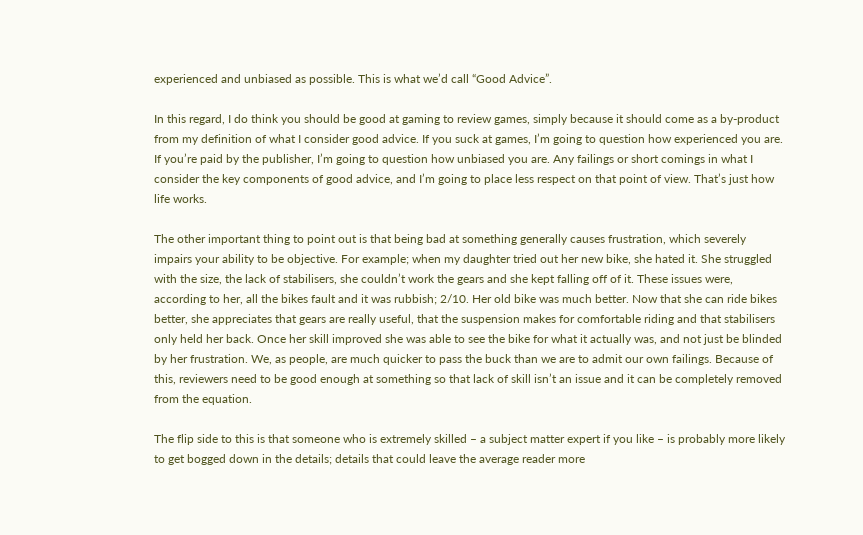experienced and unbiased as possible. This is what we’d call “Good Advice”.

In this regard, I do think you should be good at gaming to review games, simply because it should come as a by-product from my definition of what I consider good advice. If you suck at games, I’m going to question how experienced you are. If you’re paid by the publisher, I’m going to question how unbiased you are. Any failings or short comings in what I consider the key components of good advice, and I’m going to place less respect on that point of view. That’s just how life works.

The other important thing to point out is that being bad at something generally causes frustration, which severely impairs your ability to be objective. For example; when my daughter tried out her new bike, she hated it. She struggled with the size, the lack of stabilisers, she couldn’t work the gears and she kept falling off of it. These issues were, according to her, all the bikes fault and it was rubbish; 2/10. Her old bike was much better. Now that she can ride bikes better, she appreciates that gears are really useful, that the suspension makes for comfortable riding and that stabilisers only held her back. Once her skill improved she was able to see the bike for what it actually was, and not just be blinded by her frustration. We, as people, are much quicker to pass the buck than we are to admit our own failings. Because of this, reviewers need to be good enough at something so that lack of skill isn’t an issue and it can be completely removed from the equation.

The flip side to this is that someone who is extremely skilled – a subject matter expert if you like – is probably more likely to get bogged down in the details; details that could leave the average reader more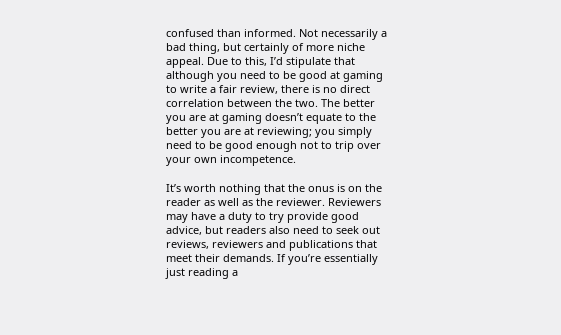confused than informed. Not necessarily a bad thing, but certainly of more niche appeal. Due to this, I’d stipulate that although you need to be good at gaming to write a fair review, there is no direct correlation between the two. The better you are at gaming doesn’t equate to the better you are at reviewing; you simply need to be good enough not to trip over your own incompetence.

It’s worth nothing that the onus is on the reader as well as the reviewer. Reviewers may have a duty to try provide good advice, but readers also need to seek out reviews, reviewers and publications that meet their demands. If you’re essentially just reading a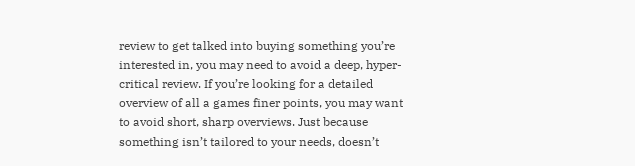review to get talked into buying something you’re interested in, you may need to avoid a deep, hyper-critical review. If you’re looking for a detailed overview of all a games finer points, you may want to avoid short, sharp overviews. Just because something isn’t tailored to your needs, doesn’t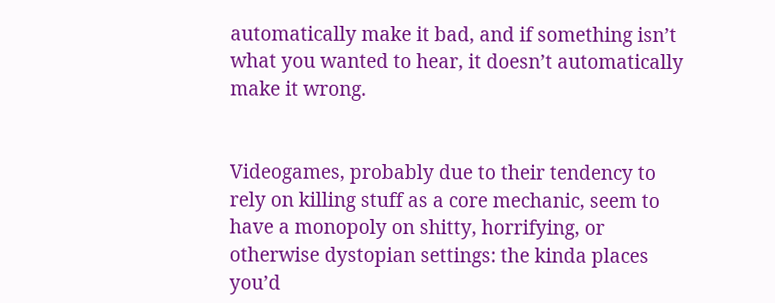automatically make it bad, and if something isn’t what you wanted to hear, it doesn’t automatically make it wrong.


Videogames, probably due to their tendency to rely on killing stuff as a core mechanic, seem to have a monopoly on shitty, horrifying, or otherwise dystopian settings: the kinda places you’d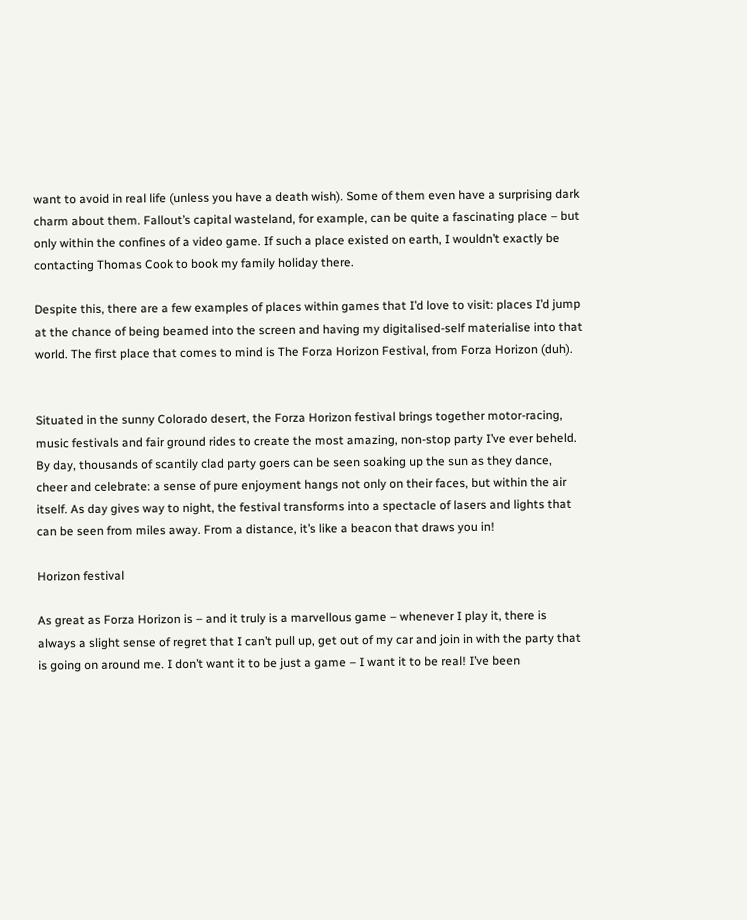want to avoid in real life (unless you have a death wish). Some of them even have a surprising dark charm about them. Fallout’s capital wasteland, for example, can be quite a fascinating place – but only within the confines of a video game. If such a place existed on earth, I wouldn’t exactly be contacting Thomas Cook to book my family holiday there.

Despite this, there are a few examples of places within games that I’d love to visit: places I’d jump at the chance of being beamed into the screen and having my digitalised-self materialise into that world. The first place that comes to mind is The Forza Horizon Festival, from Forza Horizon (duh).


Situated in the sunny Colorado desert, the Forza Horizon festival brings together motor-racing, music festivals and fair ground rides to create the most amazing, non-stop party I’ve ever beheld. By day, thousands of scantily clad party goers can be seen soaking up the sun as they dance, cheer and celebrate: a sense of pure enjoyment hangs not only on their faces, but within the air itself. As day gives way to night, the festival transforms into a spectacle of lasers and lights that can be seen from miles away. From a distance, it’s like a beacon that draws you in!

Horizon festival

As great as Forza Horizon is – and it truly is a marvellous game – whenever I play it, there is always a slight sense of regret that I can’t pull up, get out of my car and join in with the party that is going on around me. I don’t want it to be just a game – I want it to be real! I’ve been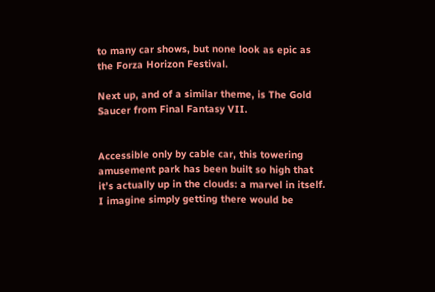to many car shows, but none look as epic as the Forza Horizon Festival.

Next up, and of a similar theme, is The Gold Saucer from Final Fantasy VII.


Accessible only by cable car, this towering amusement park has been built so high that it’s actually up in the clouds: a marvel in itself. I imagine simply getting there would be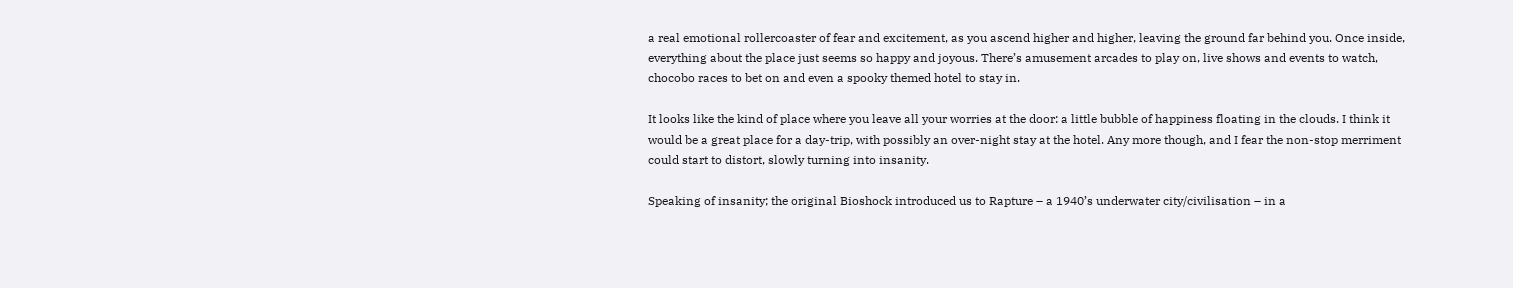a real emotional rollercoaster of fear and excitement, as you ascend higher and higher, leaving the ground far behind you. Once inside, everything about the place just seems so happy and joyous. There’s amusement arcades to play on, live shows and events to watch, chocobo races to bet on and even a spooky themed hotel to stay in.

It looks like the kind of place where you leave all your worries at the door: a little bubble of happiness floating in the clouds. I think it would be a great place for a day-trip, with possibly an over-night stay at the hotel. Any more though, and I fear the non-stop merriment could start to distort, slowly turning into insanity.

Speaking of insanity; the original Bioshock introduced us to Rapture – a 1940’s underwater city/civilisation – in a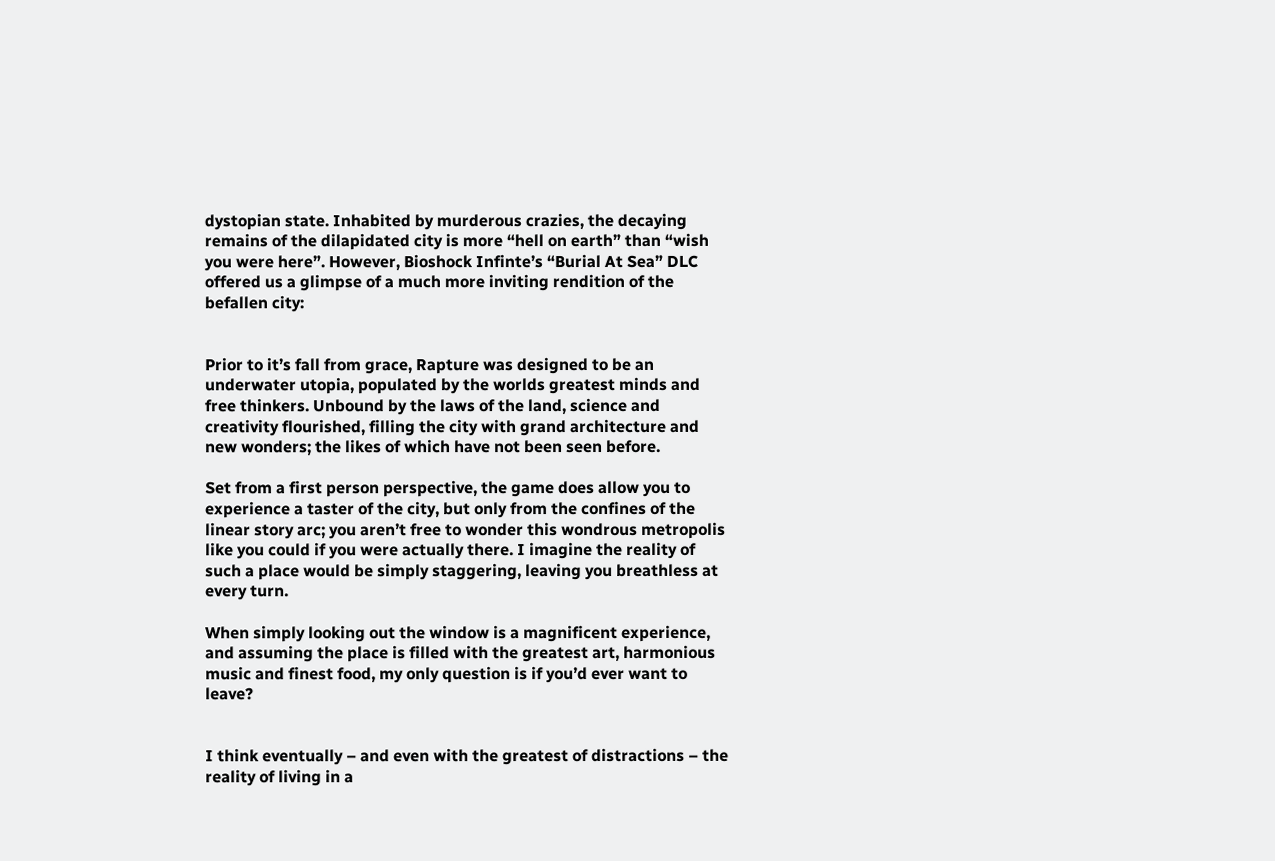dystopian state. Inhabited by murderous crazies, the decaying remains of the dilapidated city is more “hell on earth” than “wish you were here”. However, Bioshock Infinte’s “Burial At Sea” DLC offered us a glimpse of a much more inviting rendition of the befallen city:


Prior to it’s fall from grace, Rapture was designed to be an underwater utopia, populated by the worlds greatest minds and free thinkers. Unbound by the laws of the land, science and creativity flourished, filling the city with grand architecture and new wonders; the likes of which have not been seen before.

Set from a first person perspective, the game does allow you to experience a taster of the city, but only from the confines of the linear story arc; you aren’t free to wonder this wondrous metropolis like you could if you were actually there. I imagine the reality of such a place would be simply staggering, leaving you breathless at every turn.

When simply looking out the window is a magnificent experience, and assuming the place is filled with the greatest art, harmonious music and finest food, my only question is if you’d ever want to leave?


I think eventually – and even with the greatest of distractions – the reality of living in a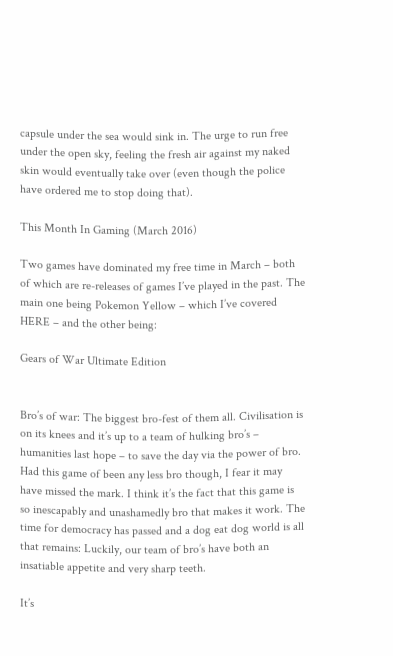capsule under the sea would sink in. The urge to run free under the open sky, feeling the fresh air against my naked skin would eventually take over (even though the police have ordered me to stop doing that).

This Month In Gaming (March 2016)

Two games have dominated my free time in March – both of which are re-releases of games I’ve played in the past. The main one being Pokemon Yellow – which I’ve covered HERE – and the other being:

Gears of War Ultimate Edition


Bro’s of war: The biggest bro-fest of them all. Civilisation is on its knees and it’s up to a team of hulking bro’s – humanities last hope – to save the day via the power of bro. Had this game of been any less bro though, I fear it may have missed the mark. I think it’s the fact that this game is so inescapably and unashamedly bro that makes it work. The time for democracy has passed and a dog eat dog world is all that remains: Luckily, our team of bro’s have both an insatiable appetite and very sharp teeth.

It’s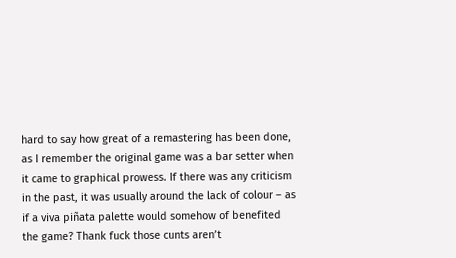hard to say how great of a remastering has been done, as I remember the original game was a bar setter when it came to graphical prowess. If there was any criticism in the past, it was usually around the lack of colour – as if a viva piñata palette would somehow of benefited the game? Thank fuck those cunts aren’t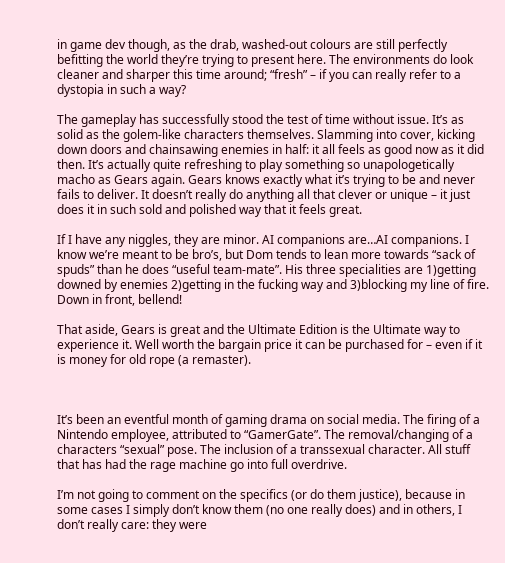in game dev though, as the drab, washed-out colours are still perfectly befitting the world they’re trying to present here. The environments do look cleaner and sharper this time around; “fresh” – if you can really refer to a dystopia in such a way?

The gameplay has successfully stood the test of time without issue. It’s as solid as the golem-like characters themselves. Slamming into cover, kicking down doors and chainsawing enemies in half: it all feels as good now as it did then. It’s actually quite refreshing to play something so unapologetically macho as Gears again. Gears knows exactly what it’s trying to be and never fails to deliver. It doesn’t really do anything all that clever or unique – it just does it in such sold and polished way that it feels great.

If I have any niggles, they are minor. AI companions are…AI companions. I know we’re meant to be bro’s, but Dom tends to lean more towards “sack of spuds” than he does “useful team-mate”. His three specialities are 1)getting downed by enemies 2)getting in the fucking way and 3)blocking my line of fire. Down in front, bellend!

That aside, Gears is great and the Ultimate Edition is the Ultimate way to experience it. Well worth the bargain price it can be purchased for – even if it is money for old rope (a remaster).



It’s been an eventful month of gaming drama on social media. The firing of a Nintendo employee, attributed to “GamerGate”. The removal/changing of a characters “sexual” pose. The inclusion of a transsexual character. All stuff that has had the rage machine go into full overdrive.

I’m not going to comment on the specifics (or do them justice), because in some cases I simply don’t know them (no one really does) and in others, I don’t really care: they were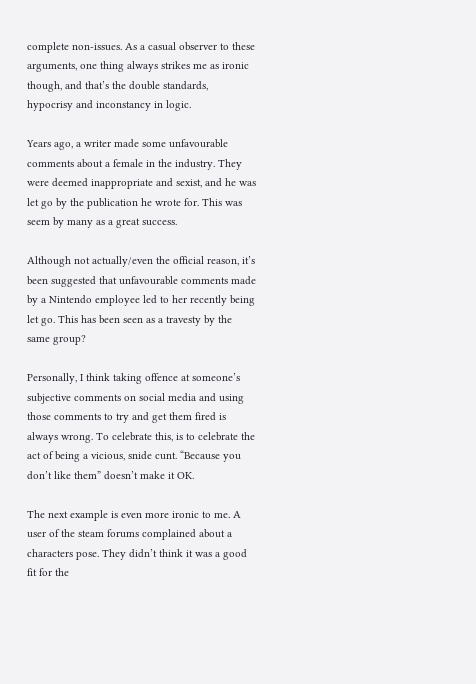complete non-issues. As a casual observer to these arguments, one thing always strikes me as ironic though, and that’s the double standards, hypocrisy and inconstancy in logic.

Years ago, a writer made some unfavourable comments about a female in the industry. They were deemed inappropriate and sexist, and he was let go by the publication he wrote for. This was seem by many as a great success.

Although not actually/even the official reason, it’s been suggested that unfavourable comments made by a Nintendo employee led to her recently being let go. This has been seen as a travesty by the same group?

Personally, I think taking offence at someone’s subjective comments on social media and using those comments to try and get them fired is always wrong. To celebrate this, is to celebrate the act of being a vicious, snide cunt. “Because you don’t like them” doesn’t make it OK.

The next example is even more ironic to me. A user of the steam forums complained about a characters pose. They didn’t think it was a good fit for the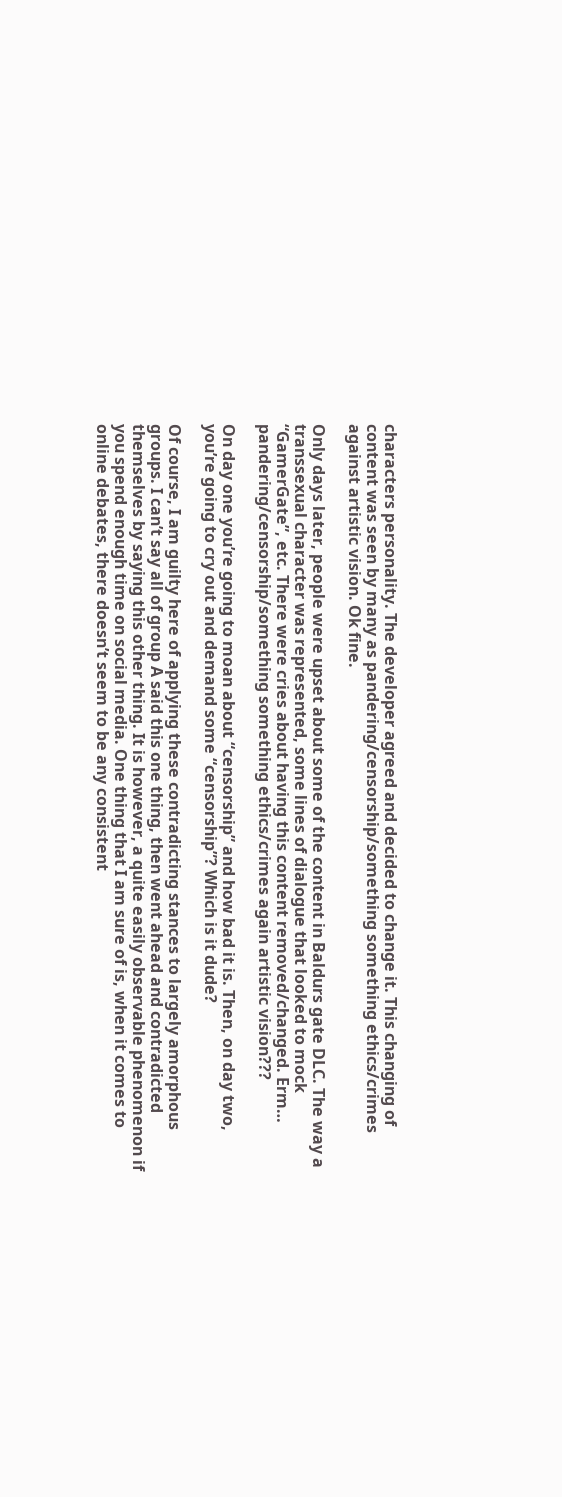characters personality. The developer agreed and decided to change it. This changing of content was seen by many as pandering/censorship/something something ethics/crimes against artistic vision. Ok fine.

Only days later, people were upset about some of the content in Baldurs gate DLC. The way a transsexual character was represented, some lines of dialogue that looked to mock “GamerGate”, etc. There were cries about having this content removed/changed. Erm… pandering/censorship/something something ethics/crimes again artistic vision???

On day one you’re going to moan about “censorship” and how bad it is. Then, on day two, you’re going to cry out and demand some “censorship”? Which is it dude?

Of course, I am guilty here of applying these contradicting stances to largely amorphous groups. I can’t say all of group A said this one thing, then went ahead and contradicted themselves by saying this other thing. It is however, a quite easily observable phenomenon if you spend enough time on social media. One thing that I am sure of is, when it comes to online debates, there doesn’t seem to be any consistent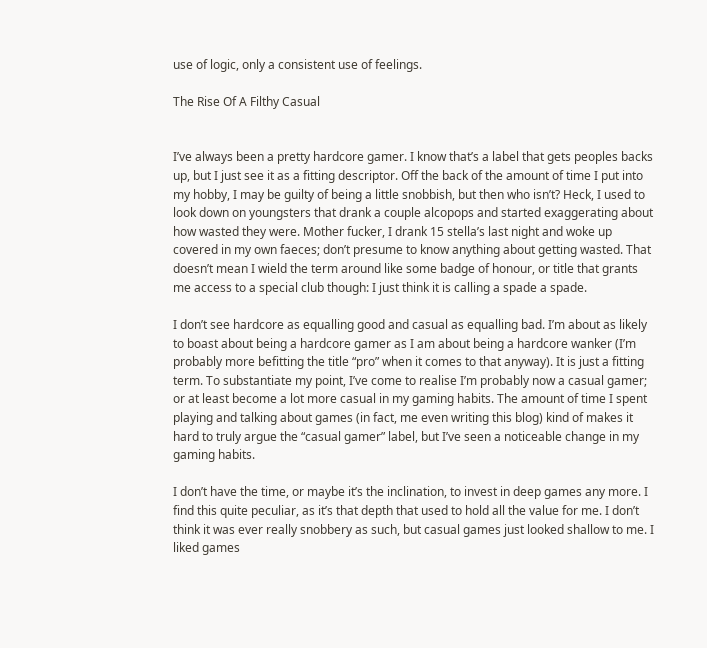use of logic, only a consistent use of feelings.

The Rise Of A Filthy Casual


I’ve always been a pretty hardcore gamer. I know that’s a label that gets peoples backs up, but I just see it as a fitting descriptor. Off the back of the amount of time I put into my hobby, I may be guilty of being a little snobbish, but then who isn’t? Heck, I used to look down on youngsters that drank a couple alcopops and started exaggerating about how wasted they were. Mother fucker, I drank 15 stella’s last night and woke up covered in my own faeces; don’t presume to know anything about getting wasted. That doesn’t mean I wield the term around like some badge of honour, or title that grants me access to a special club though: I just think it is calling a spade a spade.

I don’t see hardcore as equalling good and casual as equalling bad. I’m about as likely to boast about being a hardcore gamer as I am about being a hardcore wanker (I’m probably more befitting the title “pro” when it comes to that anyway). It is just a fitting term. To substantiate my point, I’ve come to realise I’m probably now a casual gamer; or at least become a lot more casual in my gaming habits. The amount of time I spent playing and talking about games (in fact, me even writing this blog) kind of makes it hard to truly argue the “casual gamer” label, but I’ve seen a noticeable change in my gaming habits.

I don’t have the time, or maybe it’s the inclination, to invest in deep games any more. I find this quite peculiar, as it’s that depth that used to hold all the value for me. I don’t think it was ever really snobbery as such, but casual games just looked shallow to me. I liked games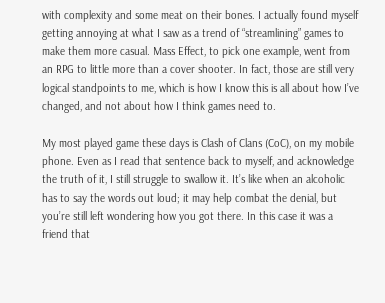with complexity and some meat on their bones. I actually found myself getting annoying at what I saw as a trend of “streamlining” games to make them more casual. Mass Effect, to pick one example, went from an RPG to little more than a cover shooter. In fact, those are still very logical standpoints to me, which is how I know this is all about how I’ve changed, and not about how I think games need to.

My most played game these days is Clash of Clans (CoC), on my mobile phone. Even as I read that sentence back to myself, and acknowledge the truth of it, I still struggle to swallow it. It’s like when an alcoholic has to say the words out loud; it may help combat the denial, but you’re still left wondering how you got there. In this case it was a friend that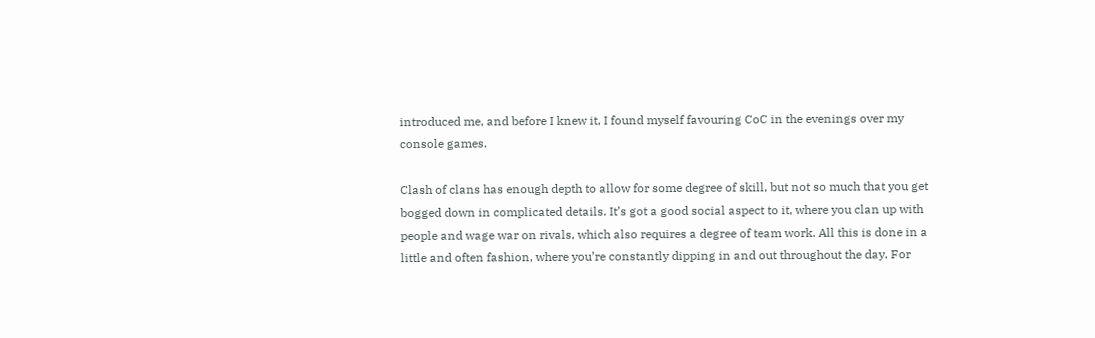introduced me, and before I knew it, I found myself favouring CoC in the evenings over my console games.

Clash of clans has enough depth to allow for some degree of skill, but not so much that you get bogged down in complicated details. It’s got a good social aspect to it, where you clan up with people and wage war on rivals, which also requires a degree of team work. All this is done in a little and often fashion, where you’re constantly dipping in and out throughout the day. For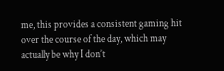me, this provides a consistent gaming hit over the course of the day, which may actually be why I don’t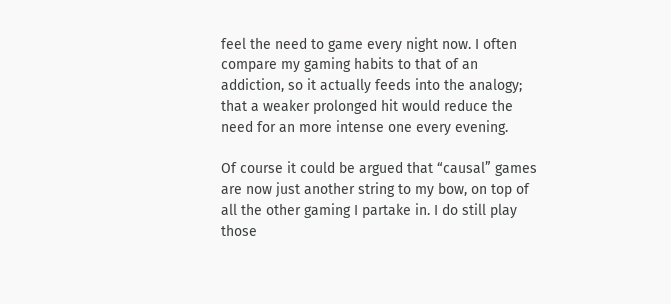feel the need to game every night now. I often compare my gaming habits to that of an addiction, so it actually feeds into the analogy; that a weaker prolonged hit would reduce the need for an more intense one every evening.

Of course it could be argued that “causal” games are now just another string to my bow, on top of all the other gaming I partake in. I do still play those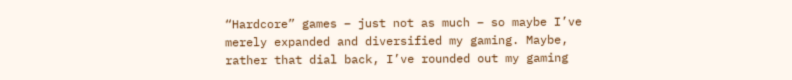“Hardcore” games – just not as much – so maybe I’ve merely expanded and diversified my gaming. Maybe, rather that dial back, I’ve rounded out my gaming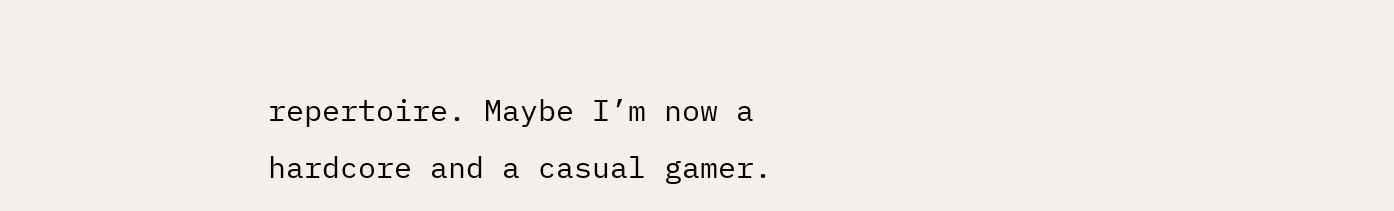repertoire. Maybe I’m now a hardcore and a casual gamer.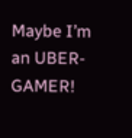Maybe I’m an UBER-GAMER!